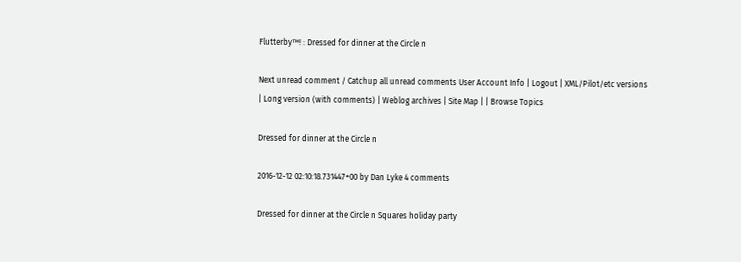Flutterby™! : Dressed for dinner at the Circle n

Next unread comment / Catchup all unread comments User Account Info | Logout | XML/Pilot/etc versions | Long version (with comments) | Weblog archives | Site Map | | Browse Topics

Dressed for dinner at the Circle n

2016-12-12 02:10:18.731447+00 by Dan Lyke 4 comments

Dressed for dinner at the Circle n Squares holiday party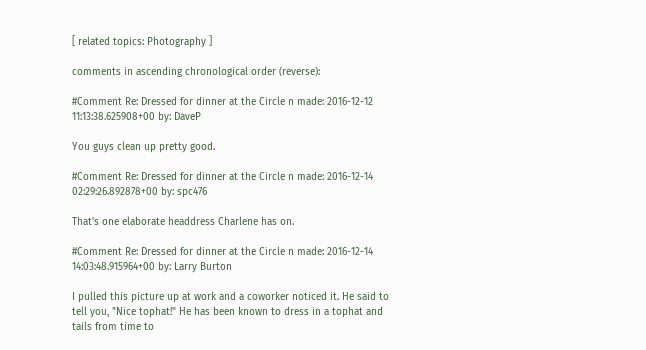[ related topics: Photography ]

comments in ascending chronological order (reverse):

#Comment Re: Dressed for dinner at the Circle n made: 2016-12-12 11:13:38.625908+00 by: DaveP

You guys clean up pretty good.

#Comment Re: Dressed for dinner at the Circle n made: 2016-12-14 02:29:26.892878+00 by: spc476

That's one elaborate headdress Charlene has on.

#Comment Re: Dressed for dinner at the Circle n made: 2016-12-14 14:03:48.915964+00 by: Larry Burton

I pulled this picture up at work and a coworker noticed it. He said to tell you, "Nice tophat!" He has been known to dress in a tophat and tails from time to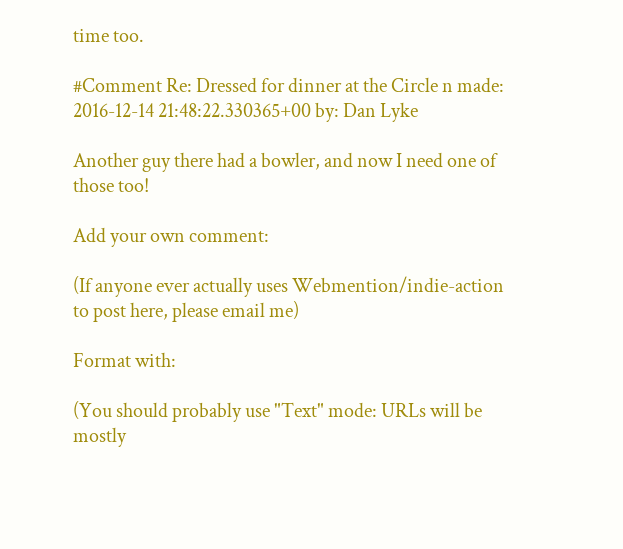time too.

#Comment Re: Dressed for dinner at the Circle n made: 2016-12-14 21:48:22.330365+00 by: Dan Lyke

Another guy there had a bowler, and now I need one of those too!

Add your own comment:

(If anyone ever actually uses Webmention/indie-action to post here, please email me)

Format with:

(You should probably use "Text" mode: URLs will be mostly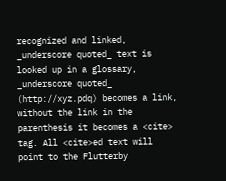recognized and linked, _underscore quoted_ text is looked up in a glossary, _underscore quoted_ (http://xyz.pdq) becomes a link, without the link in the parenthesis it becomes a <cite> tag. All <cite>ed text will point to the Flutterby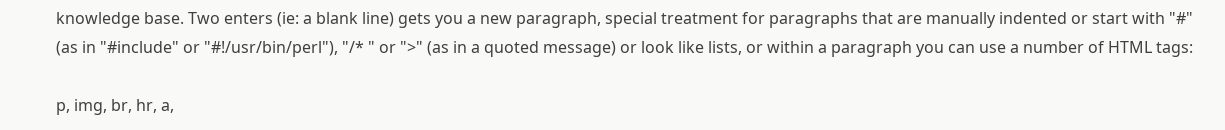knowledge base. Two enters (ie: a blank line) gets you a new paragraph, special treatment for paragraphs that are manually indented or start with "#" (as in "#include" or "#!/usr/bin/perl"), "/* " or ">" (as in a quoted message) or look like lists, or within a paragraph you can use a number of HTML tags:

p, img, br, hr, a,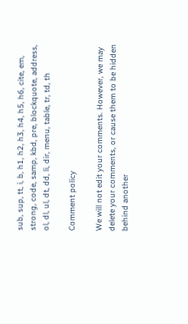sub, sup, tt, i, b, h1, h2, h3, h4, h5, h6, cite, em, strong, code, samp, kbd, pre, blockquote, address, ol, dl, ul, dt, dd, li, dir, menu, table, tr, td, th

Comment policy

We will not edit your comments. However, we may delete your comments, or cause them to be hidden behind another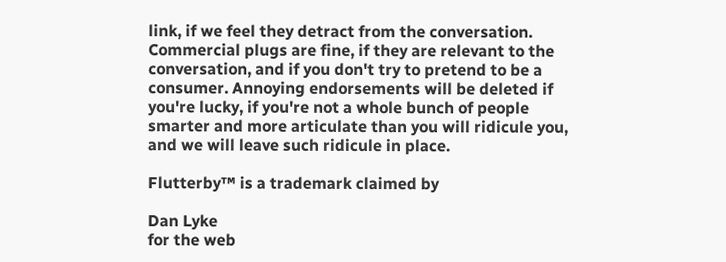link, if we feel they detract from the conversation. Commercial plugs are fine, if they are relevant to the conversation, and if you don't try to pretend to be a consumer. Annoying endorsements will be deleted if you're lucky, if you're not a whole bunch of people smarter and more articulate than you will ridicule you, and we will leave such ridicule in place.

Flutterby™ is a trademark claimed by

Dan Lyke
for the web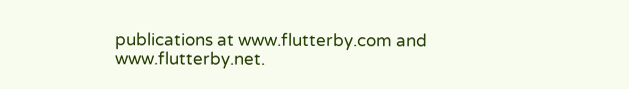publications at www.flutterby.com and www.flutterby.net.